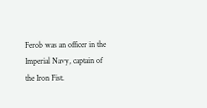Ferob was an officer in the Imperial Navy, captain of the Iron Fist.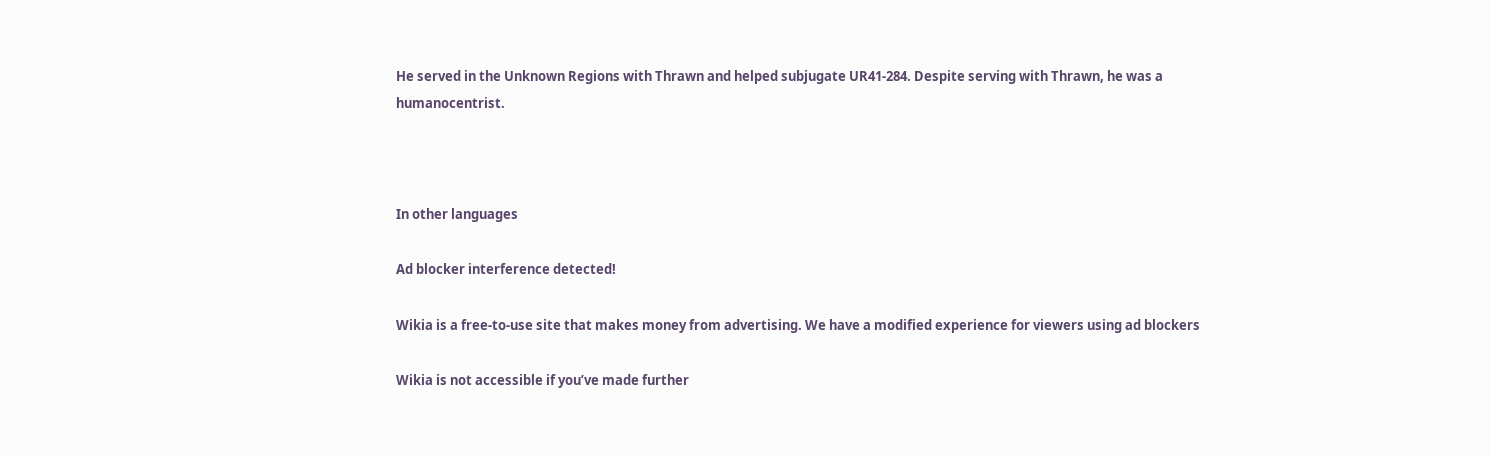He served in the Unknown Regions with Thrawn and helped subjugate UR41-284. Despite serving with Thrawn, he was a humanocentrist.



In other languages

Ad blocker interference detected!

Wikia is a free-to-use site that makes money from advertising. We have a modified experience for viewers using ad blockers

Wikia is not accessible if you’ve made further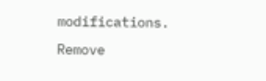modifications. Remove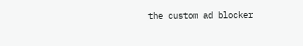the custom ad blocker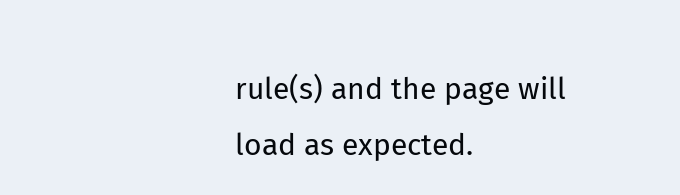rule(s) and the page will load as expected.